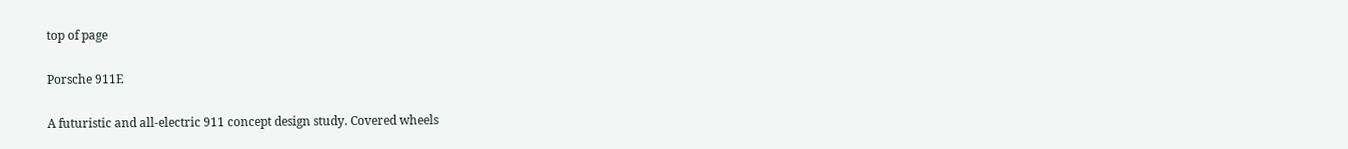top of page

Porsche 911E

A futuristic and all-electric 911 concept design study. Covered wheels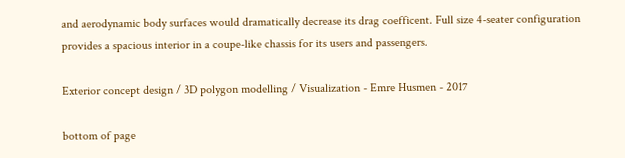and aerodynamic body surfaces would dramatically decrease its drag coefficent. Full size 4-seater configuration provides a spacious interior in a coupe-like chassis for its users and passengers.

Exterior concept design / 3D polygon modelling / Visualization - Emre Husmen - 2017

bottom of page